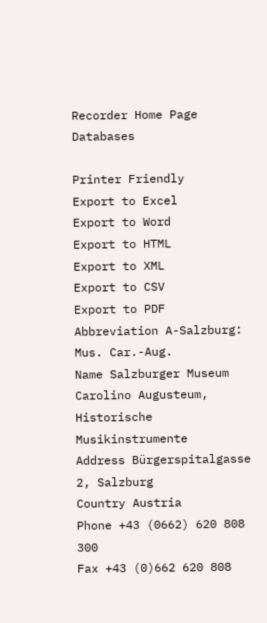Recorder Home Page Databases

Printer Friendly
Export to Excel
Export to Word
Export to HTML
Export to XML
Export to CSV
Export to PDF
Abbreviation A-Salzburg: Mus. Car.-Aug.
Name Salzburger Museum Carolino Augusteum, Historische Musikinstrumente
Address Bürgerspitalgasse 2, Salzburg
Country Austria
Phone +43 (0662) 620 808 300
Fax +43 (0)662 620 808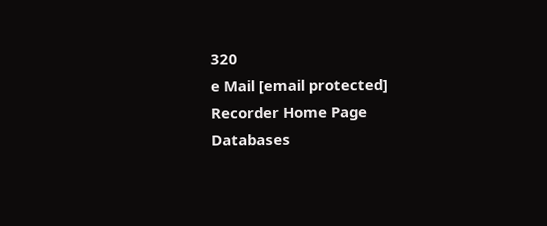320
e Mail [email protected]
Recorder Home Page Databases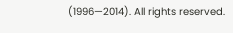(1996—2014). All rights reserved.